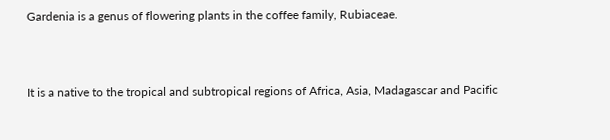Gardenia is a genus of flowering plants in the coffee family, Rubiaceae.



It is a native to the tropical and subtropical regions of Africa, Asia, Madagascar and Pacific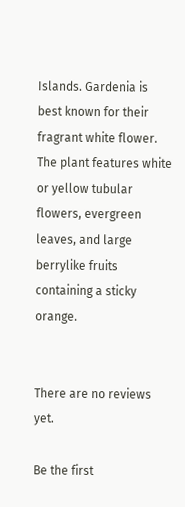Islands. Gardenia is best known for their fragrant white flower. The plant features white or yellow tubular flowers, evergreen leaves, and large berrylike fruits containing a sticky orange.


There are no reviews yet.

Be the first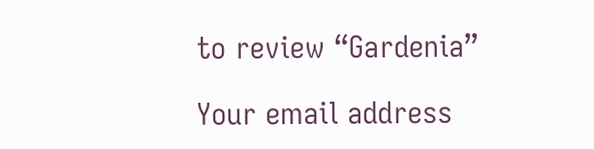to review “Gardenia”

Your email address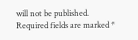will not be published. Required fields are marked *